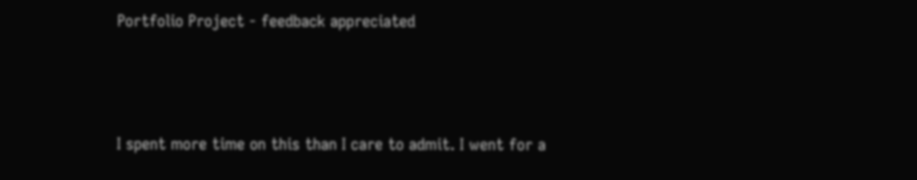Portfolio Project - feedback appreciated



I spent more time on this than I care to admit. I went for a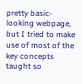pretty basic-looking webpage, but I tried to make use of most of the key concepts taught so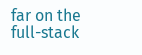far on the full-stack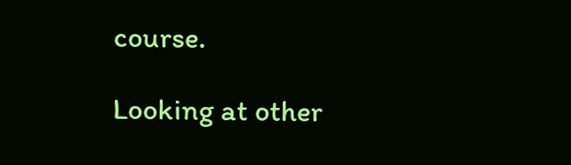course.

Looking at other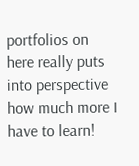portfolios on here really puts into perspective how much more I have to learn!